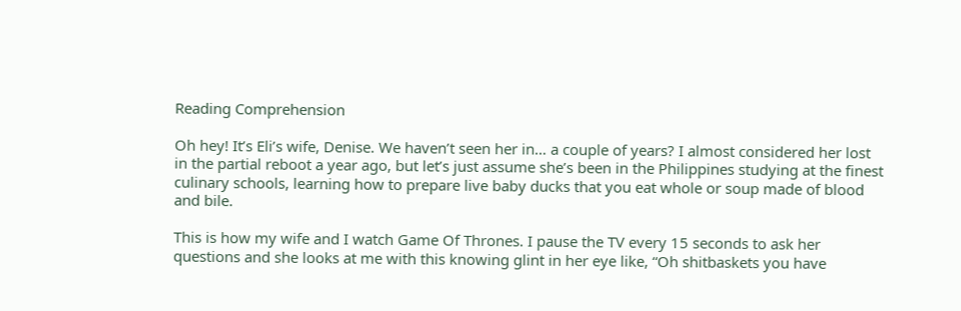Reading Comprehension

Oh hey! It’s Eli’s wife, Denise. We haven’t seen her in… a couple of years? I almost considered her lost in the partial reboot a year ago, but let’s just assume she’s been in the Philippines studying at the finest culinary schools, learning how to prepare live baby ducks that you eat whole or soup made of blood and bile.

This is how my wife and I watch Game Of Thrones. I pause the TV every 15 seconds to ask her questions and she looks at me with this knowing glint in her eye like, “Oh shitbaskets you have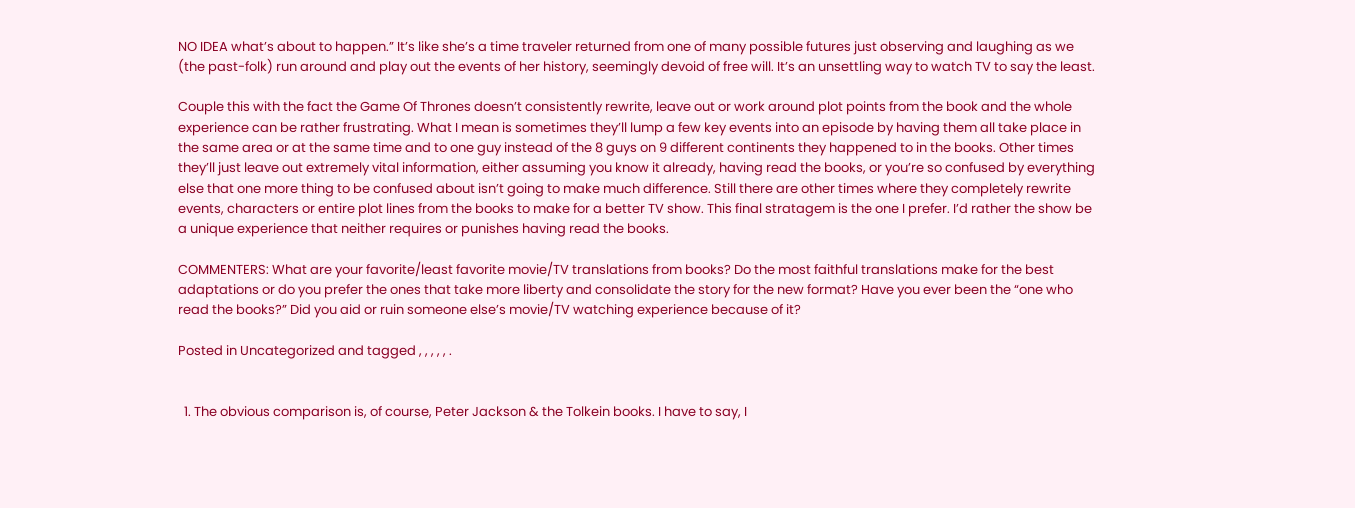NO IDEA what’s about to happen.” It’s like she’s a time traveler returned from one of many possible futures just observing and laughing as we (the past-folk) run around and play out the events of her history, seemingly devoid of free will. It’s an unsettling way to watch TV to say the least.

Couple this with the fact the Game Of Thrones doesn’t consistently rewrite, leave out or work around plot points from the book and the whole experience can be rather frustrating. What I mean is sometimes they’ll lump a few key events into an episode by having them all take place in the same area or at the same time and to one guy instead of the 8 guys on 9 different continents they happened to in the books. Other times they’ll just leave out extremely vital information, either assuming you know it already, having read the books, or you’re so confused by everything else that one more thing to be confused about isn’t going to make much difference. Still there are other times where they completely rewrite events, characters or entire plot lines from the books to make for a better TV show. This final stratagem is the one I prefer. I’d rather the show be a unique experience that neither requires or punishes having read the books.

COMMENTERS: What are your favorite/least favorite movie/TV translations from books? Do the most faithful translations make for the best adaptations or do you prefer the ones that take more liberty and consolidate the story for the new format? Have you ever been the “one who read the books?” Did you aid or ruin someone else’s movie/TV watching experience because of it?

Posted in Uncategorized and tagged , , , , , .


  1. The obvious comparison is, of course, Peter Jackson & the Tolkein books. I have to say, I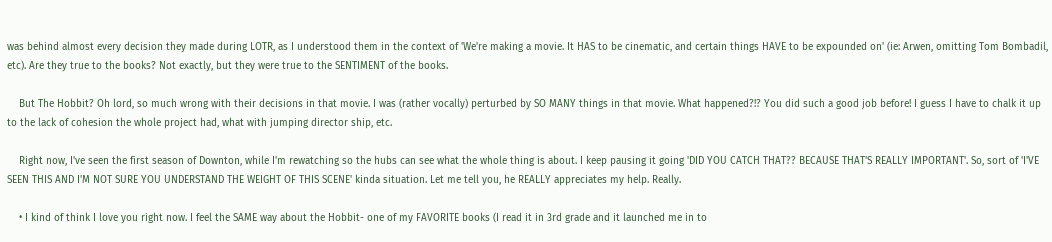was behind almost every decision they made during LOTR, as I understood them in the context of 'We're making a movie. It HAS to be cinematic, and certain things HAVE to be expounded on' (ie: Arwen, omitting Tom Bombadil, etc). Are they true to the books? Not exactly, but they were true to the SENTIMENT of the books.

    But The Hobbit? Oh lord, so much wrong with their decisions in that movie. I was (rather vocally) perturbed by SO MANY things in that movie. What happened?!? You did such a good job before! I guess I have to chalk it up to the lack of cohesion the whole project had, what with jumping director ship, etc.

    Right now, I've seen the first season of Downton, while I'm rewatching so the hubs can see what the whole thing is about. I keep pausing it going 'DID YOU CATCH THAT?? BECAUSE THAT'S REALLY IMPORTANT'. So, sort of 'I'VE SEEN THIS AND I'M NOT SURE YOU UNDERSTAND THE WEIGHT OF THIS SCENE' kinda situation. Let me tell you, he REALLY appreciates my help. Really.

    • I kind of think I love you right now. I feel the SAME way about the Hobbit- one of my FAVORITE books (I read it in 3rd grade and it launched me in to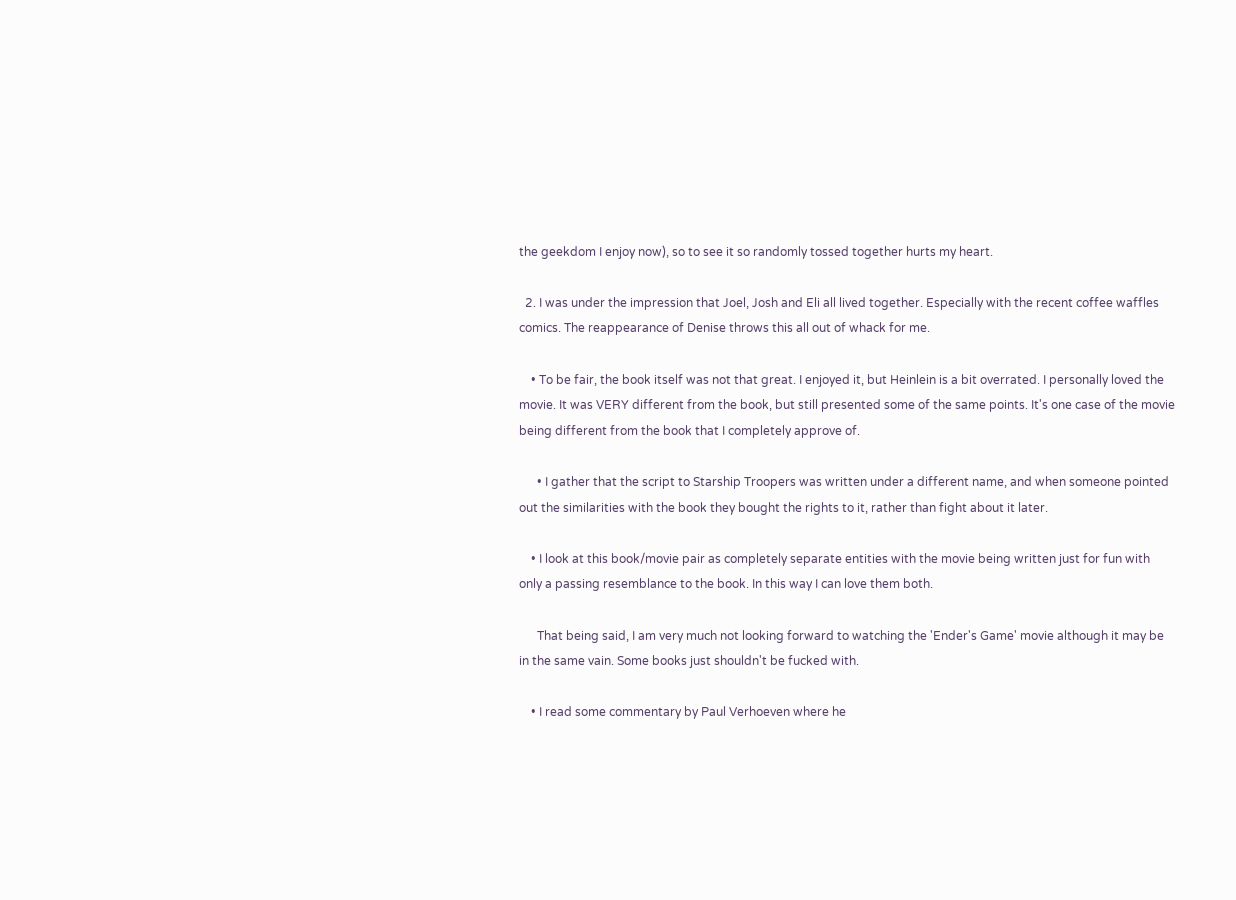the geekdom I enjoy now), so to see it so randomly tossed together hurts my heart.

  2. I was under the impression that Joel, Josh and Eli all lived together. Especially with the recent coffee waffles comics. The reappearance of Denise throws this all out of whack for me.

    • To be fair, the book itself was not that great. I enjoyed it, but Heinlein is a bit overrated. I personally loved the movie. It was VERY different from the book, but still presented some of the same points. It's one case of the movie being different from the book that I completely approve of.

      • I gather that the script to Starship Troopers was written under a different name, and when someone pointed out the similarities with the book they bought the rights to it, rather than fight about it later.

    • I look at this book/movie pair as completely separate entities with the movie being written just for fun with only a passing resemblance to the book. In this way I can love them both.

      That being said, I am very much not looking forward to watching the 'Ender's Game' movie although it may be in the same vain. Some books just shouldn't be fucked with.

    • I read some commentary by Paul Verhoeven where he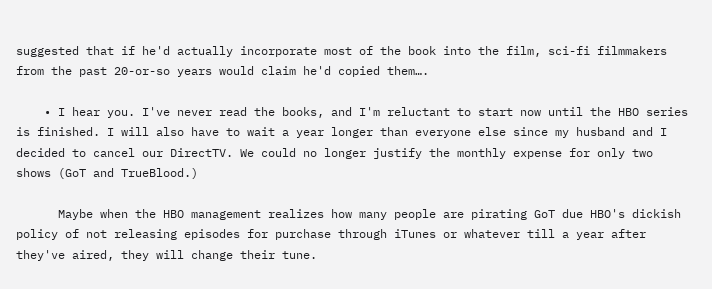suggested that if he'd actually incorporate most of the book into the film, sci-fi filmmakers from the past 20-or-so years would claim he'd copied them….

    • I hear you. I've never read the books, and I'm reluctant to start now until the HBO series is finished. I will also have to wait a year longer than everyone else since my husband and I decided to cancel our DirectTV. We could no longer justify the monthly expense for only two shows (GoT and TrueBlood.)

      Maybe when the HBO management realizes how many people are pirating GoT due HBO's dickish policy of not releasing episodes for purchase through iTunes or whatever till a year after they've aired, they will change their tune.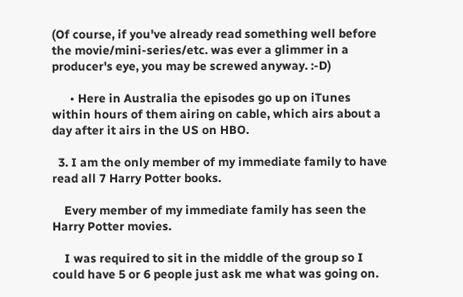(Of course, if you've already read something well before the movie/mini-series/etc. was ever a glimmer in a producer's eye, you may be screwed anyway. :-D)

      • Here in Australia the episodes go up on iTunes within hours of them airing on cable, which airs about a day after it airs in the US on HBO.

  3. I am the only member of my immediate family to have read all 7 Harry Potter books.

    Every member of my immediate family has seen the Harry Potter movies.

    I was required to sit in the middle of the group so I could have 5 or 6 people just ask me what was going on.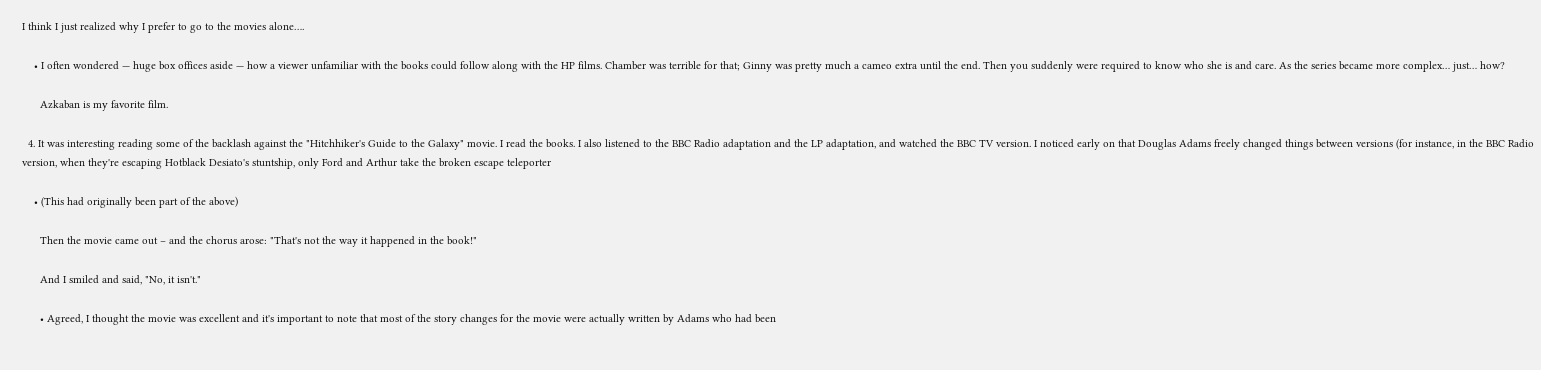I think I just realized why I prefer to go to the movies alone….

    • I often wondered — huge box offices aside — how a viewer unfamiliar with the books could follow along with the HP films. Chamber was terrible for that; Ginny was pretty much a cameo extra until the end. Then you suddenly were required to know who she is and care. As the series became more complex… just… how?

      Azkaban is my favorite film.

  4. It was interesting reading some of the backlash against the "Hitchhiker's Guide to the Galaxy" movie. I read the books. I also listened to the BBC Radio adaptation and the LP adaptation, and watched the BBC TV version. I noticed early on that Douglas Adams freely changed things between versions (for instance, in the BBC Radio version, when they're escaping Hotblack Desiato's stuntship, only Ford and Arthur take the broken escape teleporter

    • (This had originally been part of the above)

      Then the movie came out – and the chorus arose: "That's not the way it happened in the book!"

      And I smiled and said, "No, it isn't."

      • Agreed, I thought the movie was excellent and it's important to note that most of the story changes for the movie were actually written by Adams who had been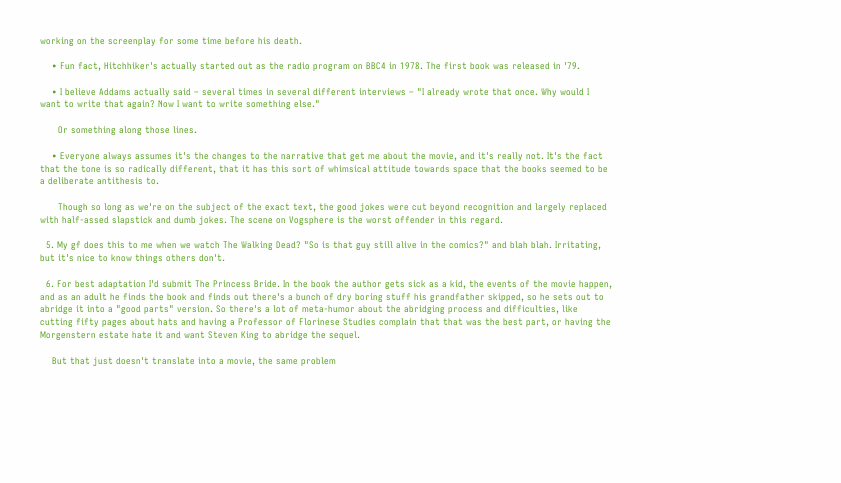working on the screenplay for some time before his death.

    • Fun fact, Hitchhiker's actually started out as the radio program on BBC4 in 1978. The first book was released in '79.

    • I believe Addams actually said – several times in several different interviews – "I already wrote that once. Why would I want to write that again? Now I want to write something else."

      Or something along those lines.

    • Everyone always assumes it's the changes to the narrative that get me about the movie, and it's really not. It's the fact that the tone is so radically different, that it has this sort of whimsical attitude towards space that the books seemed to be a deliberate antithesis to.

      Though so long as we're on the subject of the exact text, the good jokes were cut beyond recognition and largely replaced with half-assed slapstick and dumb jokes. The scene on Vogsphere is the worst offender in this regard.

  5. My gf does this to me when we watch The Walking Dead? "So is that guy still alive in the comics?" and blah blah. Irritating, but it's nice to know things others don't.

  6. For best adaptation I'd submit The Princess Bride. In the book the author gets sick as a kid, the events of the movie happen, and as an adult he finds the book and finds out there's a bunch of dry boring stuff his grandfather skipped, so he sets out to abridge it into a "good parts" version. So there's a lot of meta-humor about the abridging process and difficulties, like cutting fifty pages about hats and having a Professor of Florinese Studies complain that that was the best part, or having the Morgenstern estate hate it and want Steven King to abridge the sequel.

    But that just doesn't translate into a movie, the same problem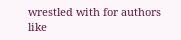wrestled with for authors like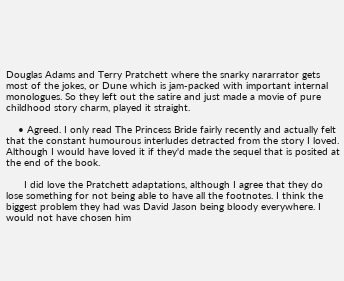Douglas Adams and Terry Pratchett where the snarky nararrator gets most of the jokes, or Dune which is jam-packed with important internal monologues. So they left out the satire and just made a movie of pure childhood story charm, played it straight.

    • Agreed. I only read The Princess Bride fairly recently and actually felt that the constant humourous interludes detracted from the story I loved. Although I would have loved it if they'd made the sequel that is posited at the end of the book.

      I did love the Pratchett adaptations, although I agree that they do lose something for not being able to have all the footnotes. I think the biggest problem they had was David Jason being bloody everywhere. I would not have chosen him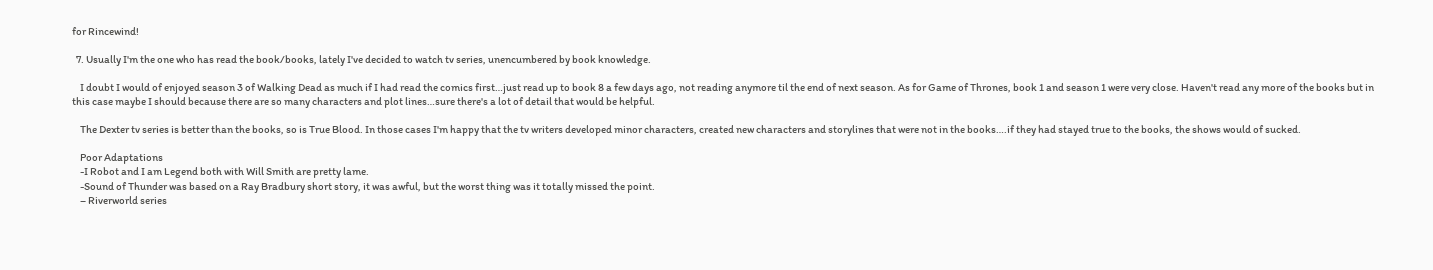for Rincewind!

  7. Usually I'm the one who has read the book/books, lately I've decided to watch tv series, unencumbered by book knowledge.

    I doubt I would of enjoyed season 3 of Walking Dead as much if I had read the comics first…just read up to book 8 a few days ago, not reading anymore til the end of next season. As for Game of Thrones, book 1 and season 1 were very close. Haven't read any more of the books but in this case maybe I should because there are so many characters and plot lines…sure there's a lot of detail that would be helpful.

    The Dexter tv series is better than the books, so is True Blood. In those cases I'm happy that the tv writers developed minor characters, created new characters and storylines that were not in the books….if they had stayed true to the books, the shows would of sucked.

    Poor Adaptations
    -I Robot and I am Legend both with Will Smith are pretty lame.
    -Sound of Thunder was based on a Ray Bradbury short story, it was awful, but the worst thing was it totally missed the point.
    – Riverworld series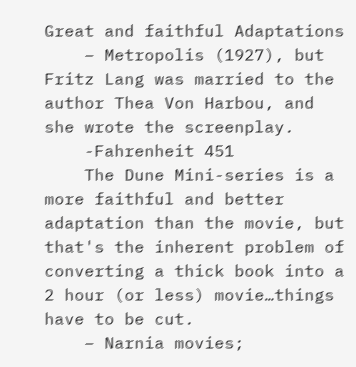Great and faithful Adaptations
    – Metropolis (1927), but Fritz Lang was married to the author Thea Von Harbou, and she wrote the screenplay.
    -Fahrenheit 451
    The Dune Mini-series is a more faithful and better adaptation than the movie, but that's the inherent problem of converting a thick book into a 2 hour (or less) movie…things have to be cut.
    – Narnia movies;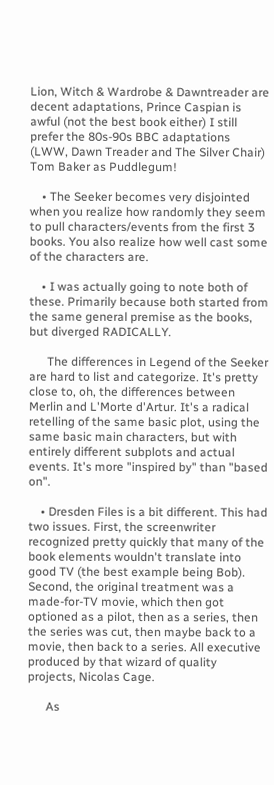Lion, Witch & Wardrobe & Dawntreader are decent adaptations, Prince Caspian is awful (not the best book either) I still prefer the 80s-90s BBC adaptations (LWW, Dawn Treader and The Silver Chair) Tom Baker as Puddlegum!

    • The Seeker becomes very disjointed when you realize how randomly they seem to pull characters/events from the first 3 books. You also realize how well cast some of the characters are.

    • I was actually going to note both of these. Primarily because both started from the same general premise as the books, but diverged RADICALLY.

      The differences in Legend of the Seeker are hard to list and categorize. It's pretty close to, oh, the differences between Merlin and L'Morte d'Artur. It's a radical retelling of the same basic plot, using the same basic main characters, but with entirely different subplots and actual events. It's more "inspired by" than "based on".

    • Dresden Files is a bit different. This had two issues. First, the screenwriter recognized pretty quickly that many of the book elements wouldn't translate into good TV (the best example being Bob). Second, the original treatment was a made-for-TV movie, which then got optioned as a pilot, then as a series, then the series was cut, then maybe back to a movie, then back to a series. All executive produced by that wizard of quality projects, Nicolas Cage.

      As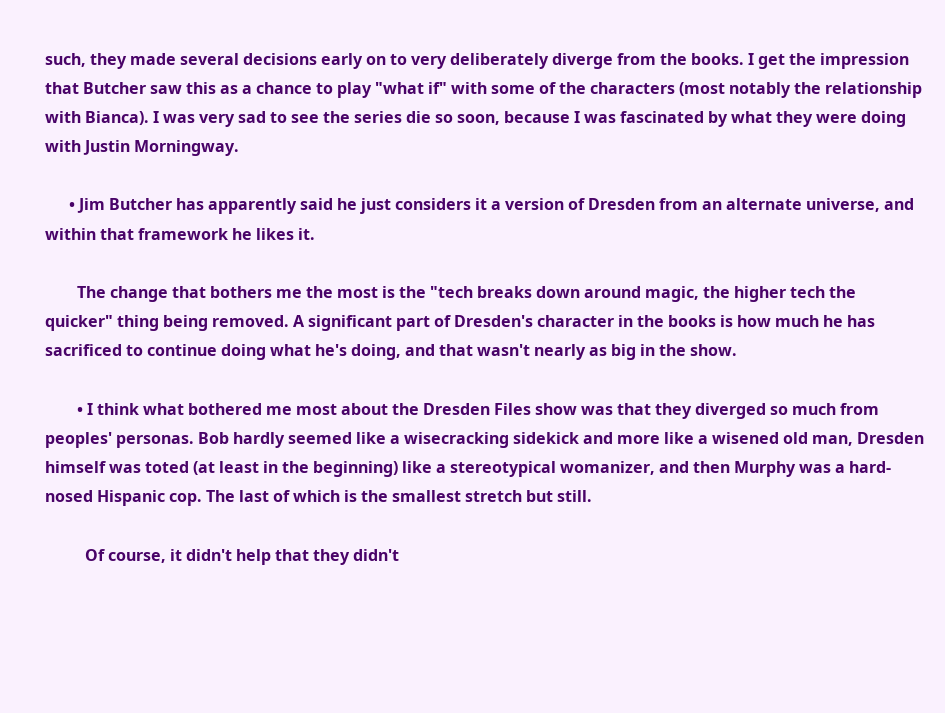such, they made several decisions early on to very deliberately diverge from the books. I get the impression that Butcher saw this as a chance to play "what if" with some of the characters (most notably the relationship with Bianca). I was very sad to see the series die so soon, because I was fascinated by what they were doing with Justin Morningway.

      • Jim Butcher has apparently said he just considers it a version of Dresden from an alternate universe, and within that framework he likes it.

        The change that bothers me the most is the "tech breaks down around magic, the higher tech the quicker" thing being removed. A significant part of Dresden's character in the books is how much he has sacrificed to continue doing what he's doing, and that wasn't nearly as big in the show.

        • I think what bothered me most about the Dresden Files show was that they diverged so much from peoples' personas. Bob hardly seemed like a wisecracking sidekick and more like a wisened old man, Dresden himself was toted (at least in the beginning) like a stereotypical womanizer, and then Murphy was a hard-nosed Hispanic cop. The last of which is the smallest stretch but still.

          Of course, it didn't help that they didn't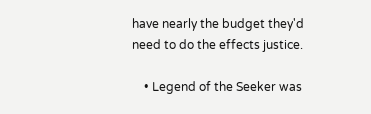have nearly the budget they'd need to do the effects justice.

    • Legend of the Seeker was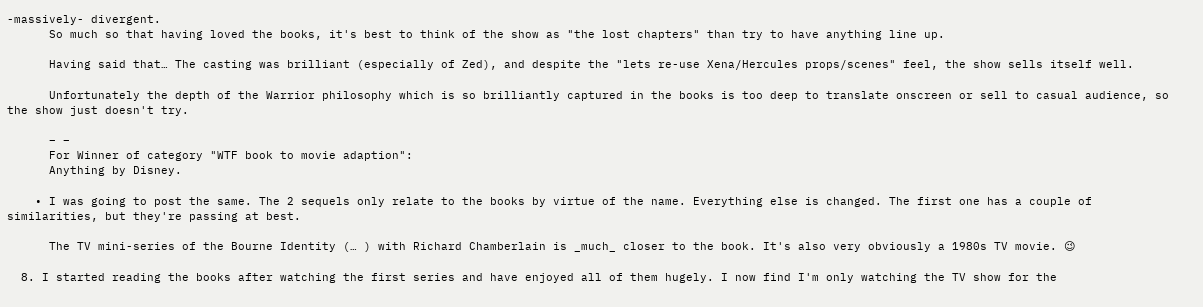-massively- divergent.
      So much so that having loved the books, it's best to think of the show as "the lost chapters" than try to have anything line up.

      Having said that… The casting was brilliant (especially of Zed), and despite the "lets re-use Xena/Hercules props/scenes" feel, the show sells itself well.

      Unfortunately the depth of the Warrior philosophy which is so brilliantly captured in the books is too deep to translate onscreen or sell to casual audience, so the show just doesn't try.

      – –
      For Winner of category "WTF book to movie adaption":
      Anything by Disney.

    • I was going to post the same. The 2 sequels only relate to the books by virtue of the name. Everything else is changed. The first one has a couple of similarities, but they're passing at best.

      The TV mini-series of the Bourne Identity (… ) with Richard Chamberlain is _much_ closer to the book. It's also very obviously a 1980s TV movie. 😉

  8. I started reading the books after watching the first series and have enjoyed all of them hugely. I now find I'm only watching the TV show for the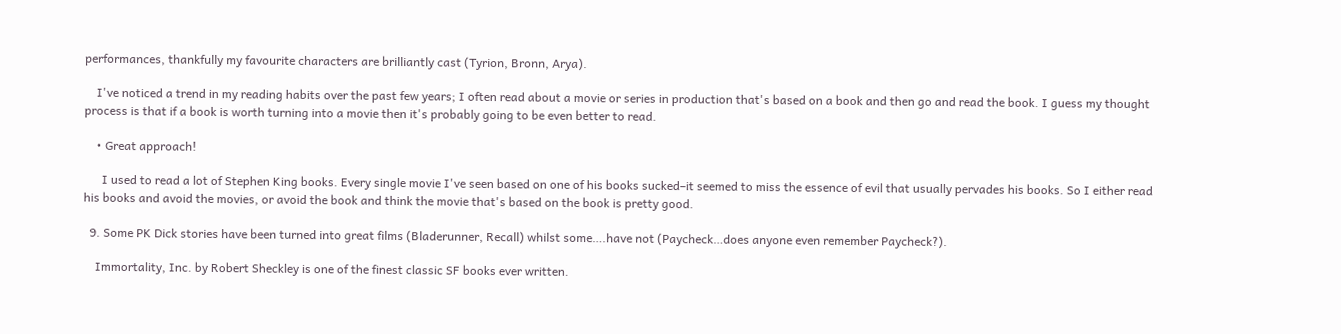performances, thankfully my favourite characters are brilliantly cast (Tyrion, Bronn, Arya).

    I've noticed a trend in my reading habits over the past few years; I often read about a movie or series in production that's based on a book and then go and read the book. I guess my thought process is that if a book is worth turning into a movie then it's probably going to be even better to read.

    • Great approach!

      I used to read a lot of Stephen King books. Every single movie I've seen based on one of his books sucked–it seemed to miss the essence of evil that usually pervades his books. So I either read his books and avoid the movies, or avoid the book and think the movie that's based on the book is pretty good.

  9. Some PK Dick stories have been turned into great films (Bladerunner, Recall) whilst some….have not (Paycheck…does anyone even remember Paycheck?).

    Immortality, Inc. by Robert Sheckley is one of the finest classic SF books ever written.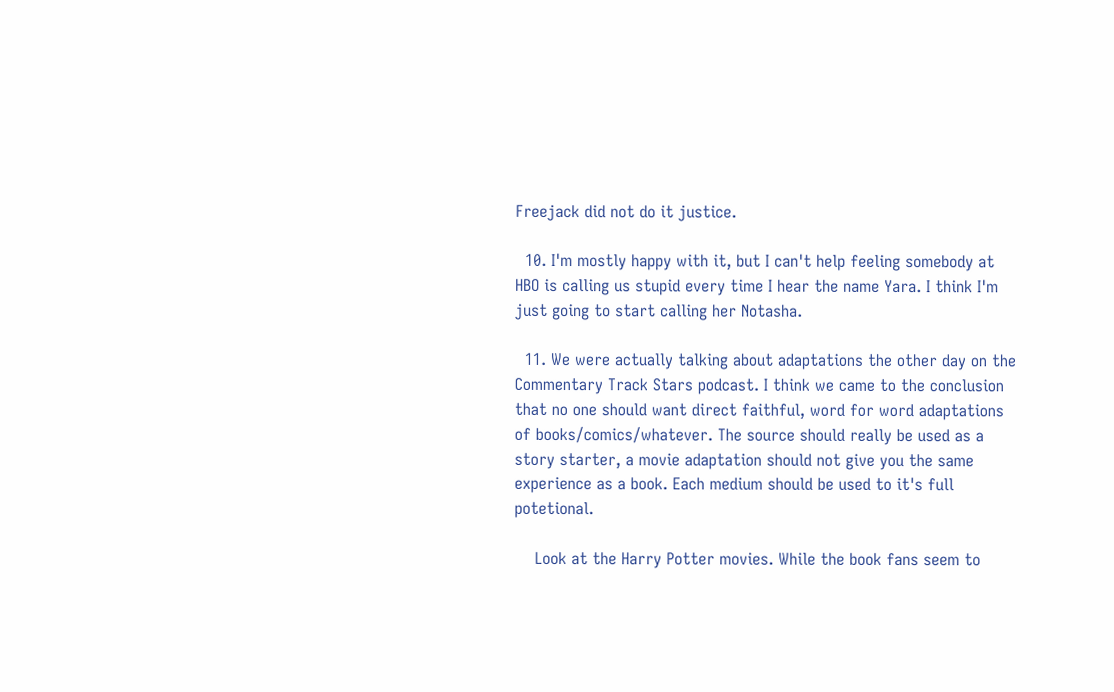Freejack did not do it justice.

  10. I'm mostly happy with it, but I can't help feeling somebody at HBO is calling us stupid every time I hear the name Yara. I think I'm just going to start calling her Notasha.

  11. We were actually talking about adaptations the other day on the Commentary Track Stars podcast. I think we came to the conclusion that no one should want direct faithful, word for word adaptations of books/comics/whatever. The source should really be used as a story starter, a movie adaptation should not give you the same experience as a book. Each medium should be used to it's full potetional.

    Look at the Harry Potter movies. While the book fans seem to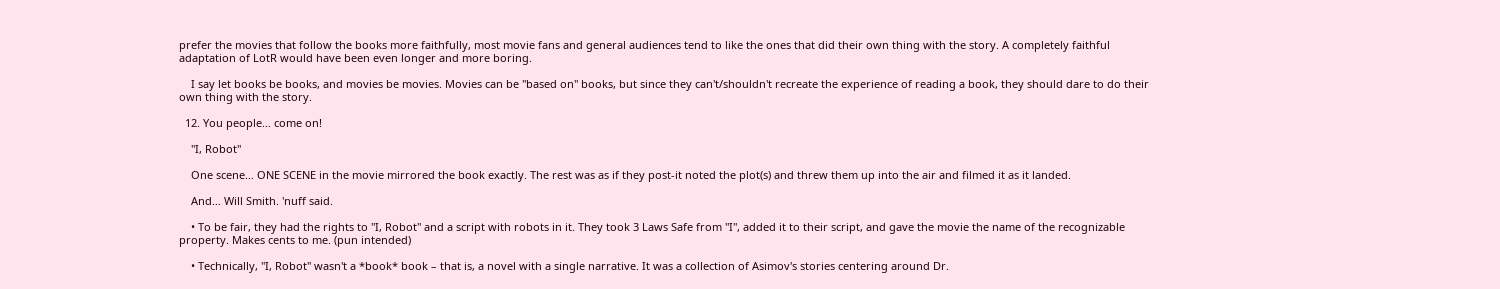prefer the movies that follow the books more faithfully, most movie fans and general audiences tend to like the ones that did their own thing with the story. A completely faithful adaptation of LotR would have been even longer and more boring.

    I say let books be books, and movies be movies. Movies can be "based on" books, but since they can't/shouldn't recreate the experience of reading a book, they should dare to do their own thing with the story.

  12. You people… come on!

    "I, Robot"

    One scene… ONE SCENE in the movie mirrored the book exactly. The rest was as if they post-it noted the plot(s) and threw them up into the air and filmed it as it landed.

    And… Will Smith. 'nuff said.

    • To be fair, they had the rights to "I, Robot" and a script with robots in it. They took 3 Laws Safe from "I", added it to their script, and gave the movie the name of the recognizable property. Makes cents to me. (pun intended)

    • Technically, "I, Robot" wasn't a *book* book – that is, a novel with a single narrative. It was a collection of Asimov's stories centering around Dr.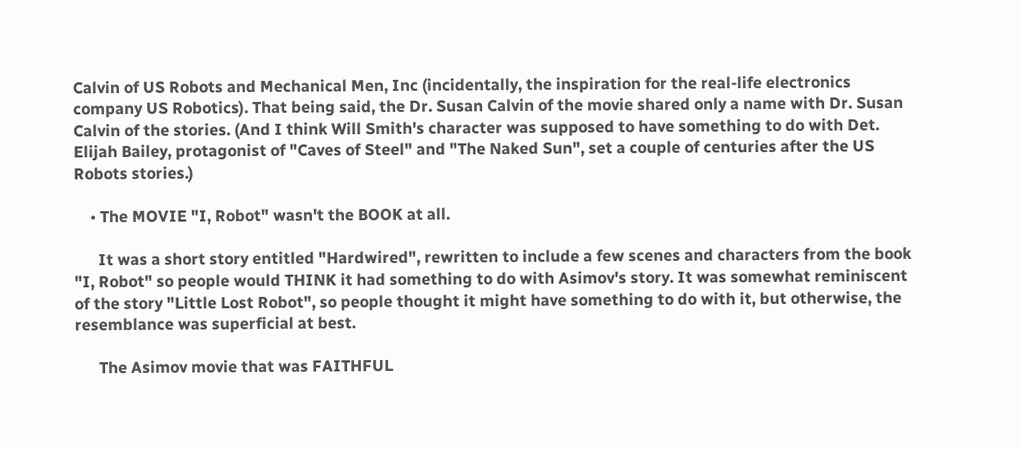Calvin of US Robots and Mechanical Men, Inc (incidentally, the inspiration for the real-life electronics company US Robotics). That being said, the Dr. Susan Calvin of the movie shared only a name with Dr. Susan Calvin of the stories. (And I think Will Smith's character was supposed to have something to do with Det. Elijah Bailey, protagonist of "Caves of Steel" and "The Naked Sun", set a couple of centuries after the US Robots stories.)

    • The MOVIE "I, Robot" wasn't the BOOK at all.

      It was a short story entitled "Hardwired", rewritten to include a few scenes and characters from the book "I, Robot" so people would THINK it had something to do with Asimov's story. It was somewhat reminiscent of the story "Little Lost Robot", so people thought it might have something to do with it, but otherwise, the resemblance was superficial at best.

      The Asimov movie that was FAITHFUL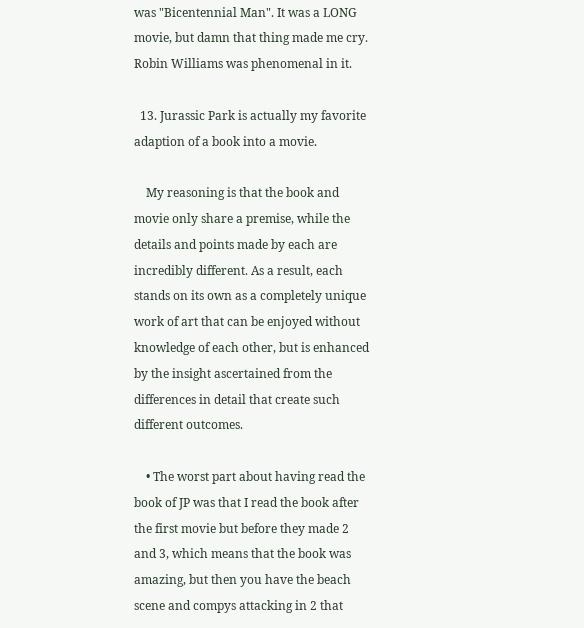was "Bicentennial Man". It was a LONG movie, but damn that thing made me cry. Robin Williams was phenomenal in it.

  13. Jurassic Park is actually my favorite adaption of a book into a movie.

    My reasoning is that the book and movie only share a premise, while the details and points made by each are incredibly different. As a result, each stands on its own as a completely unique work of art that can be enjoyed without knowledge of each other, but is enhanced by the insight ascertained from the differences in detail that create such different outcomes.

    • The worst part about having read the book of JP was that I read the book after the first movie but before they made 2 and 3, which means that the book was amazing, but then you have the beach scene and compys attacking in 2 that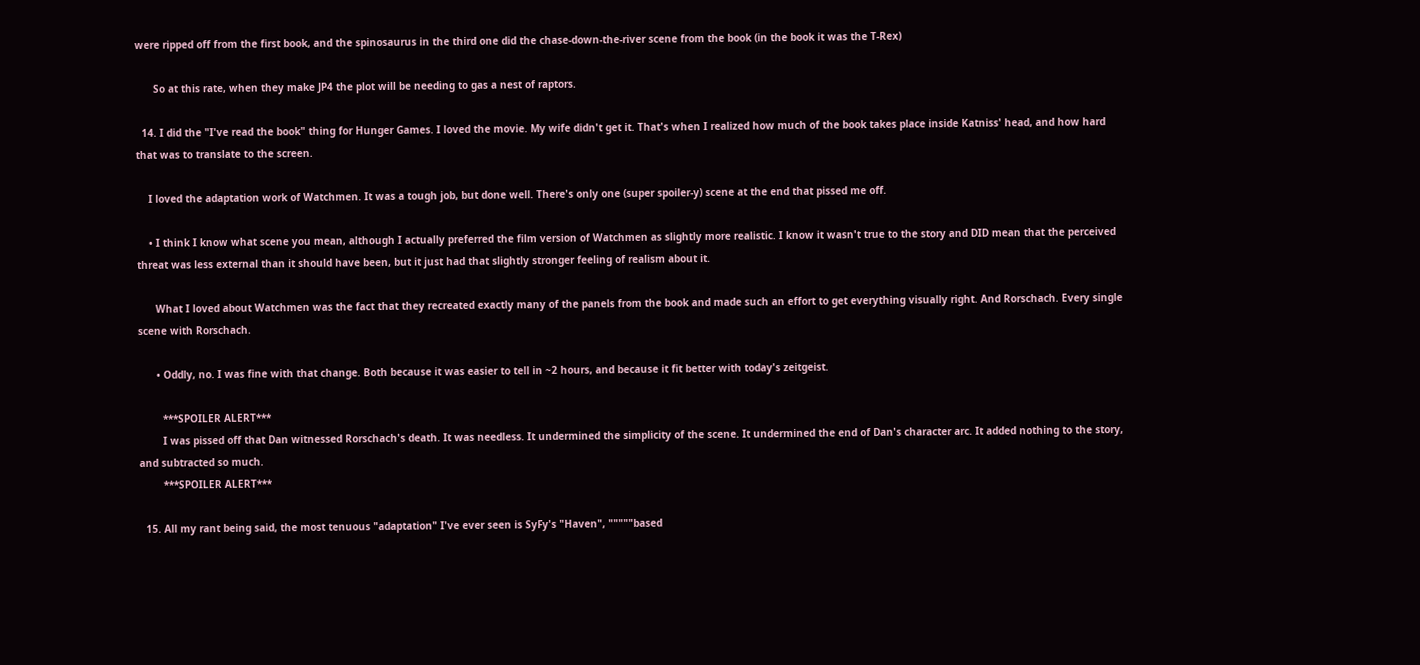were ripped off from the first book, and the spinosaurus in the third one did the chase-down-the-river scene from the book (in the book it was the T-Rex)

      So at this rate, when they make JP4 the plot will be needing to gas a nest of raptors.

  14. I did the "I've read the book" thing for Hunger Games. I loved the movie. My wife didn't get it. That's when I realized how much of the book takes place inside Katniss' head, and how hard that was to translate to the screen.

    I loved the adaptation work of Watchmen. It was a tough job, but done well. There's only one (super spoiler-y) scene at the end that pissed me off.

    • I think I know what scene you mean, although I actually preferred the film version of Watchmen as slightly more realistic. I know it wasn't true to the story and DID mean that the perceived threat was less external than it should have been, but it just had that slightly stronger feeling of realism about it.

      What I loved about Watchmen was the fact that they recreated exactly many of the panels from the book and made such an effort to get everything visually right. And Rorschach. Every single scene with Rorschach.

      • Oddly, no. I was fine with that change. Both because it was easier to tell in ~2 hours, and because it fit better with today's zeitgeist.

        ***SPOILER ALERT***
        I was pissed off that Dan witnessed Rorschach's death. It was needless. It undermined the simplicity of the scene. It undermined the end of Dan's character arc. It added nothing to the story, and subtracted so much.
        ***SPOILER ALERT***

  15. All my rant being said, the most tenuous "adaptation" I've ever seen is SyFy's "Haven", """""based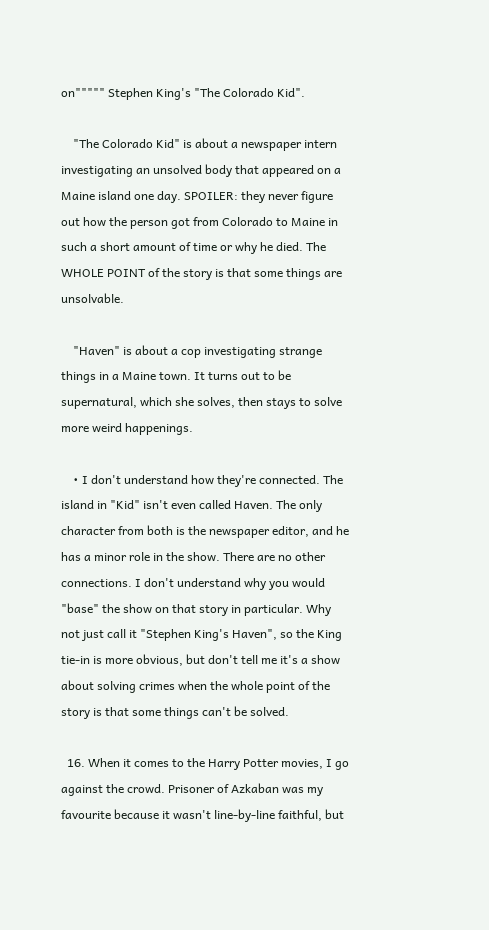on""""" Stephen King's "The Colorado Kid".

    "The Colorado Kid" is about a newspaper intern investigating an unsolved body that appeared on a Maine island one day. SPOILER: they never figure out how the person got from Colorado to Maine in such a short amount of time or why he died. The WHOLE POINT of the story is that some things are unsolvable.

    "Haven" is about a cop investigating strange things in a Maine town. It turns out to be supernatural, which she solves, then stays to solve more weird happenings.

    • I don't understand how they're connected. The island in "Kid" isn't even called Haven. The only character from both is the newspaper editor, and he has a minor role in the show. There are no other connections. I don't understand why you would "base" the show on that story in particular. Why not just call it "Stephen King's Haven", so the King tie-in is more obvious, but don't tell me it's a show about solving crimes when the whole point of the story is that some things can't be solved.

  16. When it comes to the Harry Potter movies, I go against the crowd. Prisoner of Azkaban was my favourite because it wasn't line-by-line faithful, but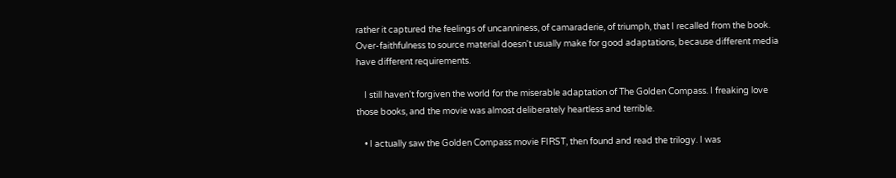rather it captured the feelings of uncanniness, of camaraderie, of triumph, that I recalled from the book. Over-faithfulness to source material doesn't usually make for good adaptations, because different media have different requirements.

    I still haven't forgiven the world for the miserable adaptation of The Golden Compass. I freaking love those books, and the movie was almost deliberately heartless and terrible.

    • I actually saw the Golden Compass movie FIRST, then found and read the trilogy. I was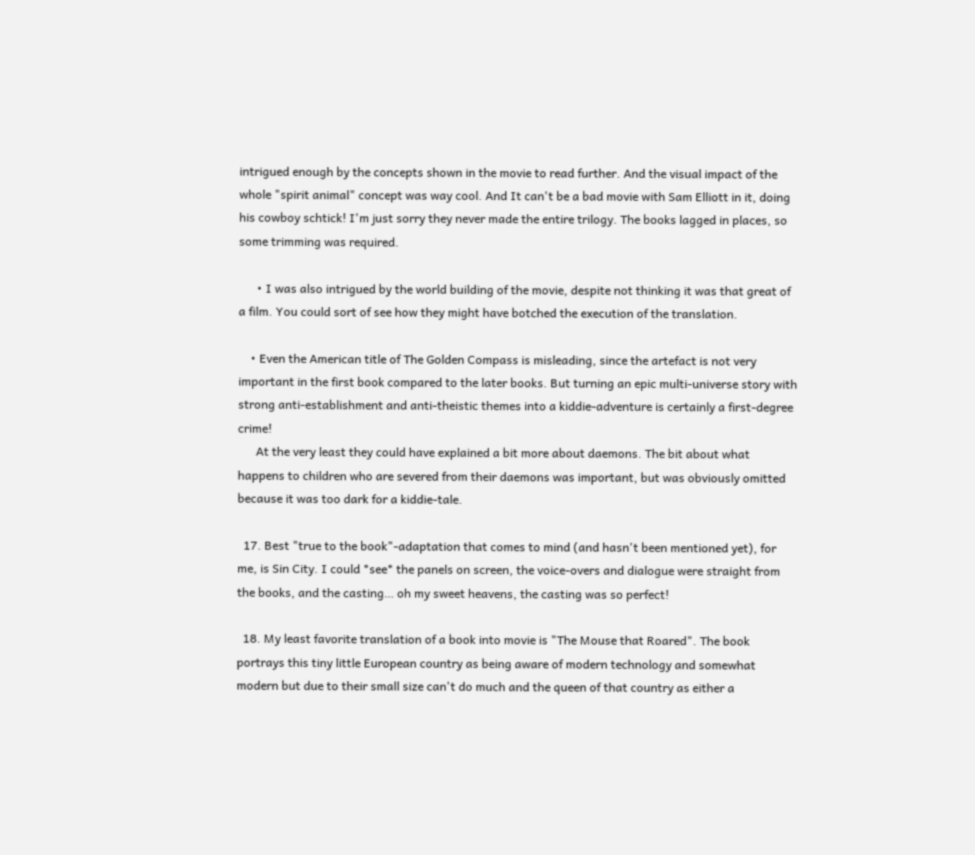intrigued enough by the concepts shown in the movie to read further. And the visual impact of the whole "spirit animal" concept was way cool. And It can't be a bad movie with Sam Elliott in it, doing his cowboy schtick! I'm just sorry they never made the entire trilogy. The books lagged in places, so some trimming was required.

      • I was also intrigued by the world building of the movie, despite not thinking it was that great of a film. You could sort of see how they might have botched the execution of the translation.

    • Even the American title of The Golden Compass is misleading, since the artefact is not very important in the first book compared to the later books. But turning an epic multi-universe story with strong anti-establishment and anti-theistic themes into a kiddie-adventure is certainly a first-degree crime!
      At the very least they could have explained a bit more about daemons. The bit about what happens to children who are severed from their daemons was important, but was obviously omitted because it was too dark for a kiddie-tale.

  17. Best "true to the book"-adaptation that comes to mind (and hasn't been mentioned yet), for me, is Sin City. I could *see* the panels on screen, the voice-overs and dialogue were straight from the books, and the casting… oh my sweet heavens, the casting was so perfect!

  18. My least favorite translation of a book into movie is "The Mouse that Roared". The book portrays this tiny little European country as being aware of modern technology and somewhat modern but due to their small size can't do much and the queen of that country as either a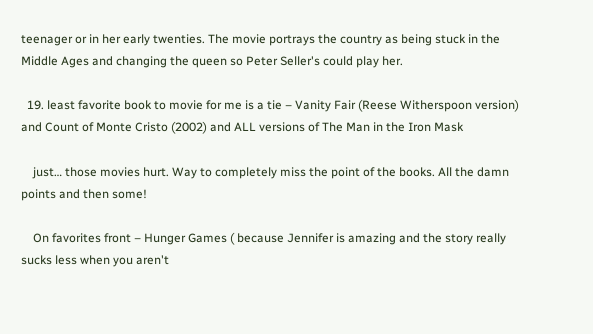teenager or in her early twenties. The movie portrays the country as being stuck in the Middle Ages and changing the queen so Peter Seller's could play her.

  19. least favorite book to movie for me is a tie – Vanity Fair (Reese Witherspoon version) and Count of Monte Cristo (2002) and ALL versions of The Man in the Iron Mask

    just… those movies hurt. Way to completely miss the point of the books. All the damn points and then some!

    On favorites front – Hunger Games ( because Jennifer is amazing and the story really sucks less when you aren't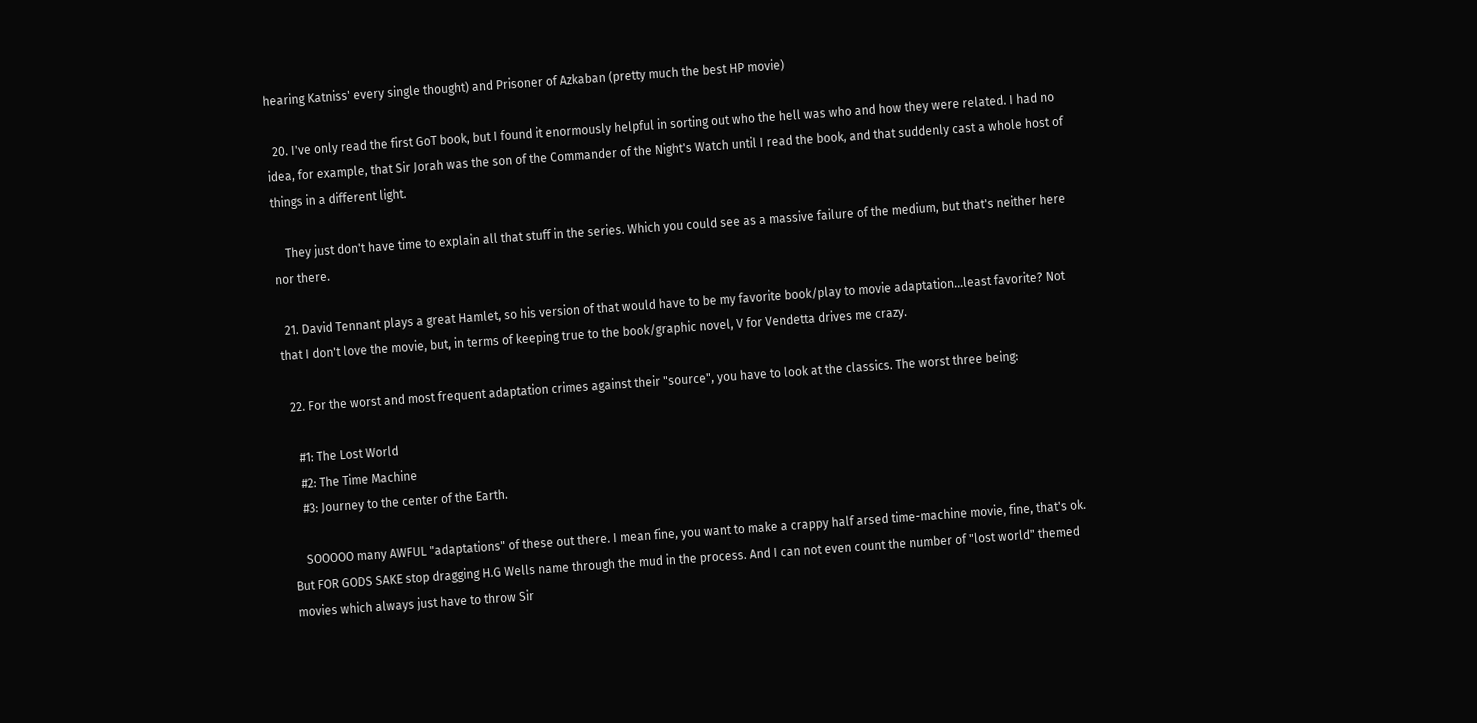hearing Katniss' every single thought) and Prisoner of Azkaban (pretty much the best HP movie)

  20. I've only read the first GoT book, but I found it enormously helpful in sorting out who the hell was who and how they were related. I had no idea, for example, that Sir Jorah was the son of the Commander of the Night's Watch until I read the book, and that suddenly cast a whole host of things in a different light.

    They just don't have time to explain all that stuff in the series. Which you could see as a massive failure of the medium, but that's neither here nor there.

  21. David Tennant plays a great Hamlet, so his version of that would have to be my favorite book/play to movie adaptation…least favorite? Not that I don't love the movie, but, in terms of keeping true to the book/graphic novel, V for Vendetta drives me crazy.

  22. For the worst and most frequent adaptation crimes against their "source", you have to look at the classics. The worst three being:

    #1: The Lost World
    #2: The Time Machine
    #3: Journey to the center of the Earth.

    SOOOOO many AWFUL "adaptations" of these out there. I mean fine, you want to make a crappy half arsed time-machine movie, fine, that's ok. But FOR GODS SAKE stop dragging H.G Wells name through the mud in the process. And I can not even count the number of "lost world" themed movies which always just have to throw Sir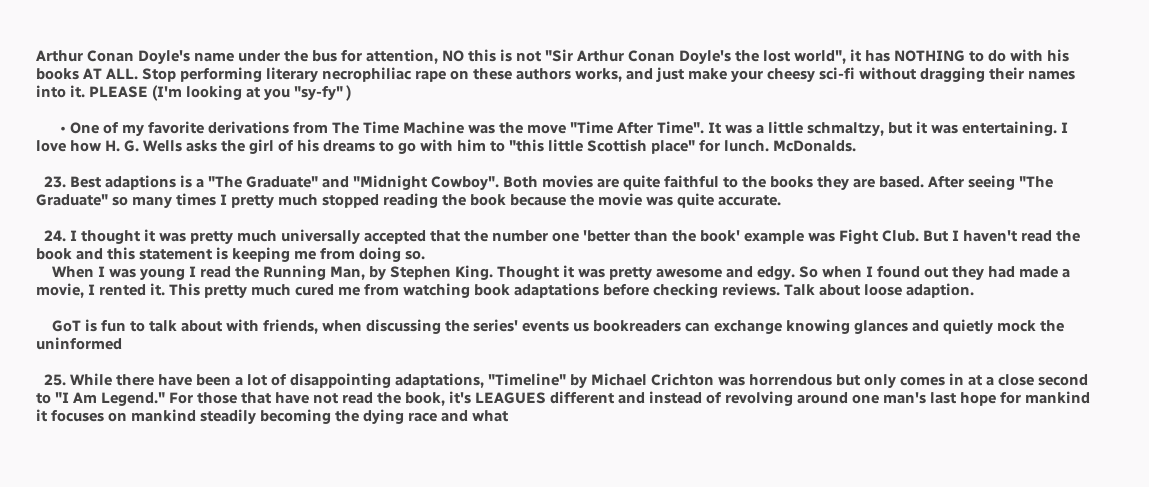Arthur Conan Doyle's name under the bus for attention, NO this is not "Sir Arthur Conan Doyle's the lost world", it has NOTHING to do with his books AT ALL. Stop performing literary necrophiliac rape on these authors works, and just make your cheesy sci-fi without dragging their names into it. PLEASE (I'm looking at you "sy-fy" )

      • One of my favorite derivations from The Time Machine was the move "Time After Time". It was a little schmaltzy, but it was entertaining. I love how H. G. Wells asks the girl of his dreams to go with him to "this little Scottish place" for lunch. McDonalds.

  23. Best adaptions is a "The Graduate" and "Midnight Cowboy". Both movies are quite faithful to the books they are based. After seeing "The Graduate" so many times I pretty much stopped reading the book because the movie was quite accurate.

  24. I thought it was pretty much universally accepted that the number one 'better than the book' example was Fight Club. But I haven't read the book and this statement is keeping me from doing so.
    When I was young I read the Running Man, by Stephen King. Thought it was pretty awesome and edgy. So when I found out they had made a movie, I rented it. This pretty much cured me from watching book adaptations before checking reviews. Talk about loose adaption.

    GoT is fun to talk about with friends, when discussing the series' events us bookreaders can exchange knowing glances and quietly mock the uninformed

  25. While there have been a lot of disappointing adaptations, "Timeline" by Michael Crichton was horrendous but only comes in at a close second to "I Am Legend." For those that have not read the book, it's LEAGUES different and instead of revolving around one man's last hope for mankind it focuses on mankind steadily becoming the dying race and what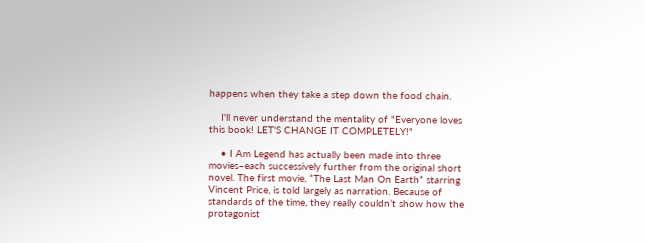happens when they take a step down the food chain.

    I'll never understand the mentality of "Everyone loves this book! LET'S CHANGE IT COMPLETELY!"

    • I Am Legend has actually been made into three movies–each successively further from the original short novel. The first movie, “The Last Man On Earth” starring Vincent Price, is told largely as narration. Because of standards of the time, they really couldn’t show how the protagonist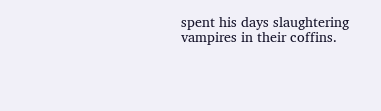spent his days slaughtering vampires in their coffins.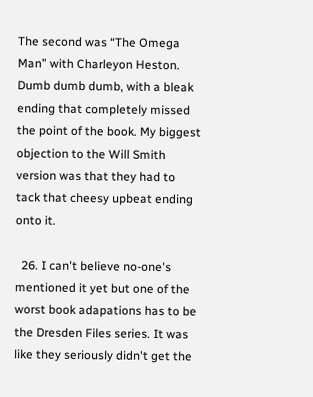The second was “The Omega Man” with Charleyon Heston. Dumb dumb dumb, with a bleak ending that completely missed the point of the book. My biggest objection to the Will Smith version was that they had to tack that cheesy upbeat ending onto it.

  26. I can't believe no-one's mentioned it yet but one of the worst book adapations has to be the Dresden Files series. It was like they seriously didn't get the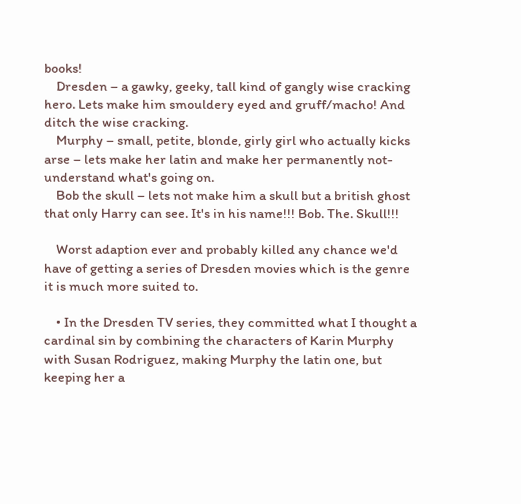books!
    Dresden – a gawky, geeky, tall kind of gangly wise cracking hero. Lets make him smouldery eyed and gruff/macho! And ditch the wise cracking.
    Murphy – small, petite, blonde, girly girl who actually kicks arse – lets make her latin and make her permanently not-understand what's going on.
    Bob the skull – lets not make him a skull but a british ghost that only Harry can see. It's in his name!!! Bob. The. Skull!!!

    Worst adaption ever and probably killed any chance we'd have of getting a series of Dresden movies which is the genre it is much more suited to.

    • In the Dresden TV series, they committed what I thought a cardinal sin by combining the characters of Karin Murphy with Susan Rodriguez, making Murphy the latin one, but keeping her a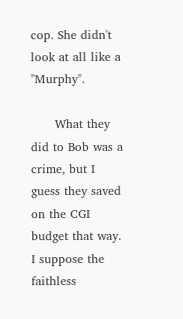cop. She didn't look at all like a "Murphy".

      What they did to Bob was a crime, but I guess they saved on the CGI budget that way. I suppose the faithless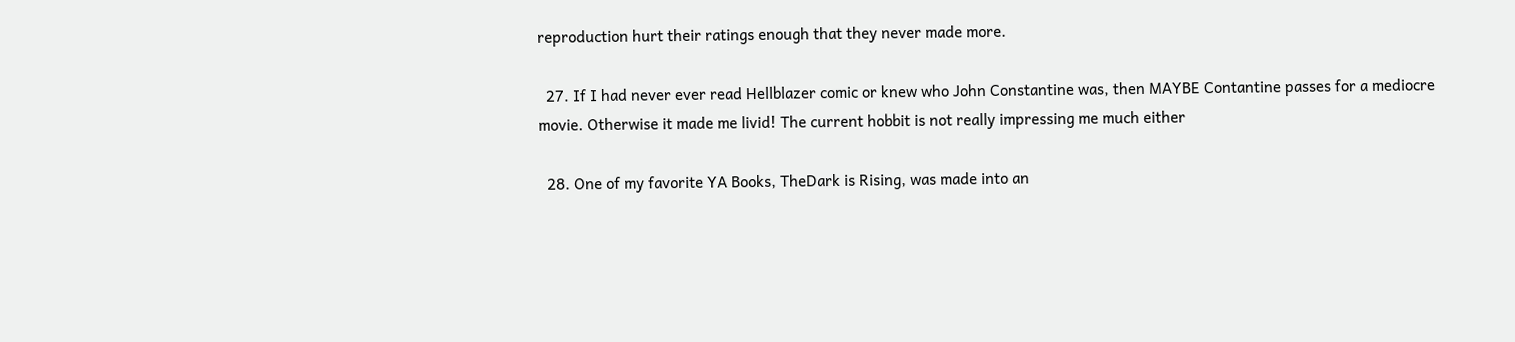reproduction hurt their ratings enough that they never made more.

  27. If I had never ever read Hellblazer comic or knew who John Constantine was, then MAYBE Contantine passes for a mediocre movie. Otherwise it made me livid! The current hobbit is not really impressing me much either

  28. One of my favorite YA Books, TheDark is Rising, was made into an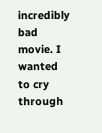incredibly bad movie. I wanted to cry through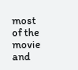most of the movie and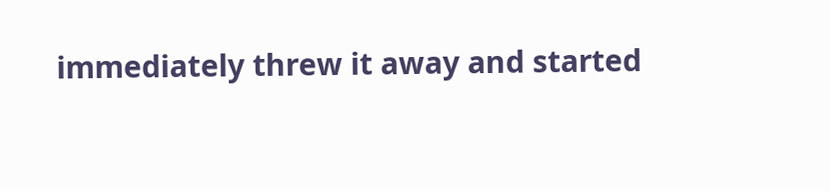immediately threw it away and started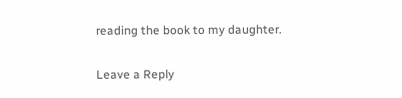reading the book to my daughter.

Leave a Reply